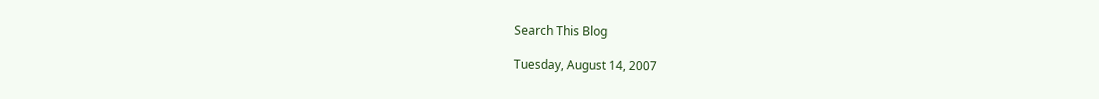Search This Blog

Tuesday, August 14, 2007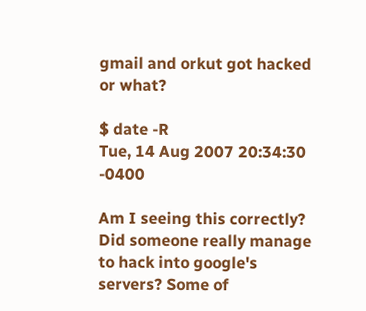gmail and orkut got hacked or what?

$ date -R
Tue, 14 Aug 2007 20:34:30 -0400

Am I seeing this correctly? Did someone really manage to hack into google's servers? Some of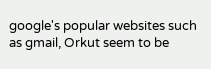google's popular websites such as gmail, Orkut seem to be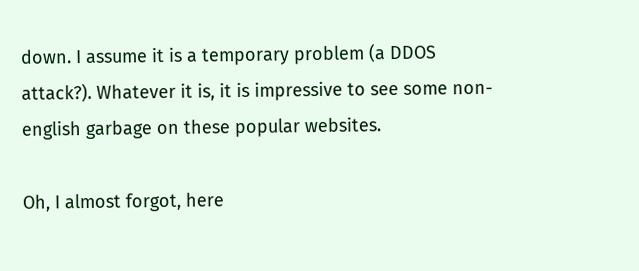down. I assume it is a temporary problem (a DDOS attack?). Whatever it is, it is impressive to see some non-english garbage on these popular websites.

Oh, I almost forgot, here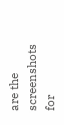are the screenshots for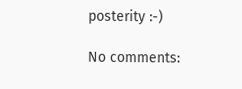posterity :-)

No comments: